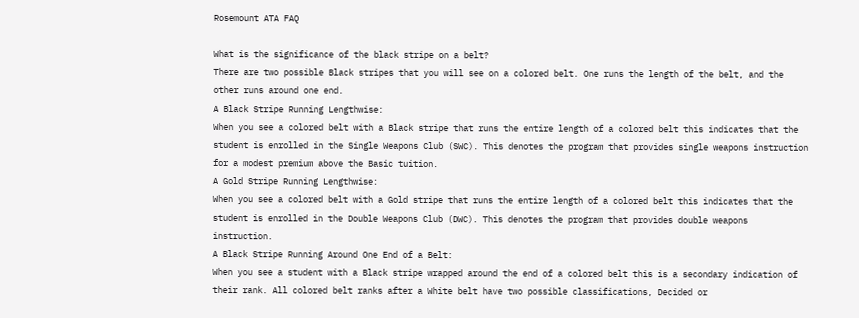Rosemount ATA FAQ

What is the significance of the black stripe on a belt?
There are two possible Black stripes that you will see on a colored belt. One runs the length of the belt, and the other runs around one end.
A Black Stripe Running Lengthwise:
When you see a colored belt with a Black stripe that runs the entire length of a colored belt this indicates that the student is enrolled in the Single Weapons Club (SWC). This denotes the program that provides single weapons instruction for a modest premium above the Basic tuition.
A Gold Stripe Running Lengthwise:
When you see a colored belt with a Gold stripe that runs the entire length of a colored belt this indicates that the student is enrolled in the Double Weapons Club (DWC). This denotes the program that provides double weapons instruction.
A Black Stripe Running Around One End of a Belt:
When you see a student with a Black stripe wrapped around the end of a colored belt this is a secondary indication of their rank. All colored belt ranks after a White belt have two possible classifications, Decided or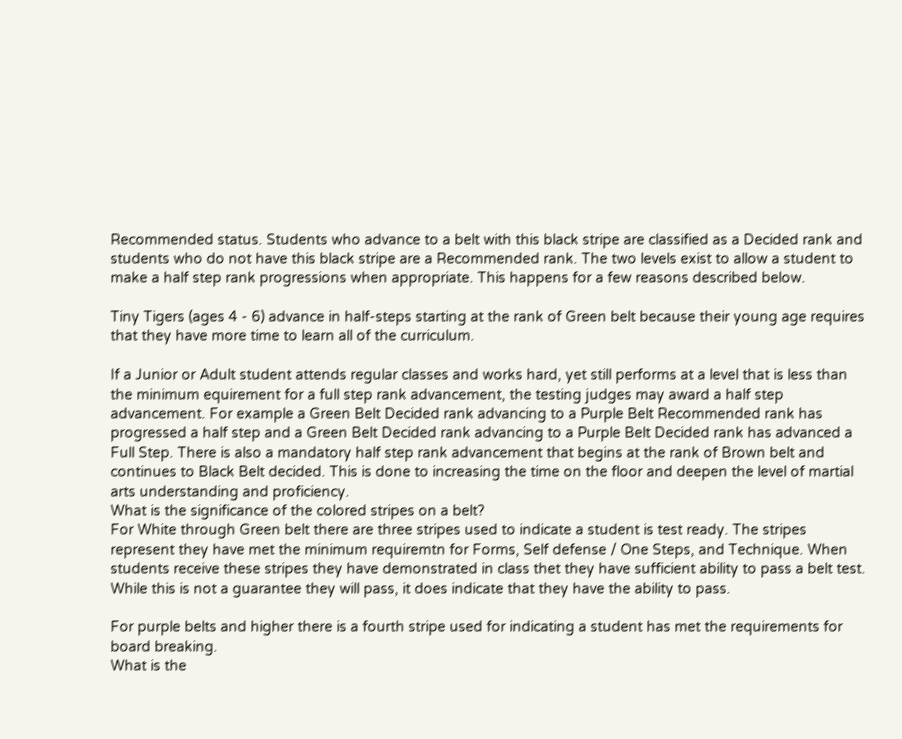Recommended status. Students who advance to a belt with this black stripe are classified as a Decided rank and students who do not have this black stripe are a Recommended rank. The two levels exist to allow a student to make a half step rank progressions when appropriate. This happens for a few reasons described below.

Tiny Tigers (ages 4 - 6) advance in half-steps starting at the rank of Green belt because their young age requires that they have more time to learn all of the curriculum.

If a Junior or Adult student attends regular classes and works hard, yet still performs at a level that is less than the minimum equirement for a full step rank advancement, the testing judges may award a half step advancement. For example a Green Belt Decided rank advancing to a Purple Belt Recommended rank has progressed a half step and a Green Belt Decided rank advancing to a Purple Belt Decided rank has advanced a Full Step. There is also a mandatory half step rank advancement that begins at the rank of Brown belt and continues to Black Belt decided. This is done to increasing the time on the floor and deepen the level of martial arts understanding and proficiency.
What is the significance of the colored stripes on a belt?
For White through Green belt there are three stripes used to indicate a student is test ready. The stripes represent they have met the minimum requiremtn for Forms, Self defense / One Steps, and Technique. When students receive these stripes they have demonstrated in class thet they have sufficient ability to pass a belt test. While this is not a guarantee they will pass, it does indicate that they have the ability to pass.

For purple belts and higher there is a fourth stripe used for indicating a student has met the requirements for board breaking.
What is the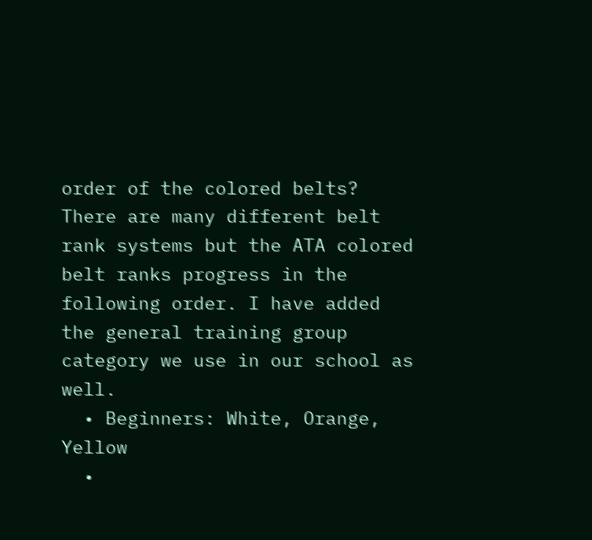order of the colored belts?
There are many different belt rank systems but the ATA colored belt ranks progress in the following order. I have added the general training group category we use in our school as well.
  • Beginners: White, Orange, Yellow
  •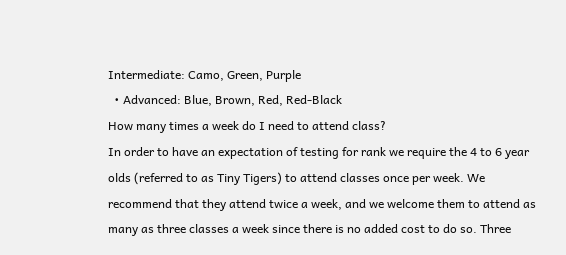Intermediate: Camo, Green, Purple
  • Advanced: Blue, Brown, Red, Red-Black
How many times a week do I need to attend class?
In order to have an expectation of testing for rank we require the 4 to 6 year olds (referred to as Tiny Tigers) to attend classes once per week. We recommend that they attend twice a week, and we welcome them to attend as many as three classes a week since there is no added cost to do so. Three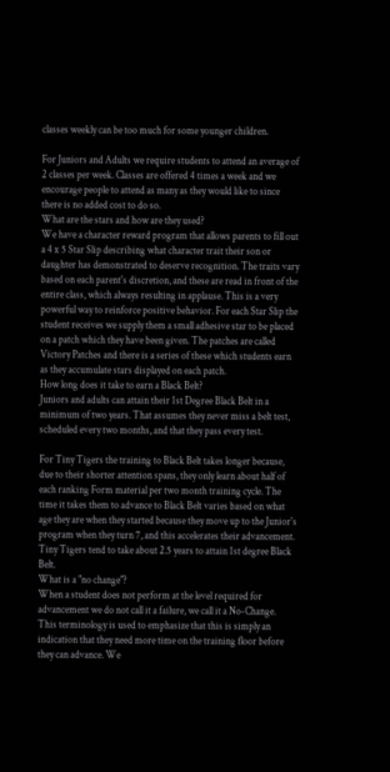classes weekly can be too much for some younger children.

For Juniors and Adults we require students to attend an average of 2 classes per week. Classes are offered 4 times a week and we encourage people to attend as many as they would like to since there is no added cost to do so.
What are the stars and how are they used?
We have a character reward program that allows parents to fill out a 4 x 5 Star Slip describing what character trait their son or daughter has demonstrated to deserve recognition. The traits vary based on each parent's discretion, and these are read in front of the entire class, which always resulting in applause. This is a very powerful way to reinforce positive behavior. For each Star Slip the student receives we supply them a small adhesive star to be placed on a patch which they have been given. The patches are called Victory Patches and there is a series of these which students earn as they accumulate stars displayed on each patch.
How long does it take to earn a Black Belt?
Juniors and adults can attain their 1st Degree Black Belt in a minimum of two years. That assumes they never miss a belt test, scheduled every two months, and that they pass every test.

For Tiny Tigers the training to Black Belt takes longer because, due to their shorter attention spans, they only learn about half of each ranking Form material per two month training cycle. The time it takes them to advance to Black Belt varies based on what age they are when they started because they move up to the Junior's program when they turn 7, and this accelerates their advancement. Tiny Tigers tend to take about 2.5 years to attain 1st degree Black Belt.
What is a "no change"?
When a student does not perform at the level required for advancement we do not call it a failure, we call it a No-Change. This terminology is used to emphasize that this is simply an indication that they need more time on the training floor before they can advance. We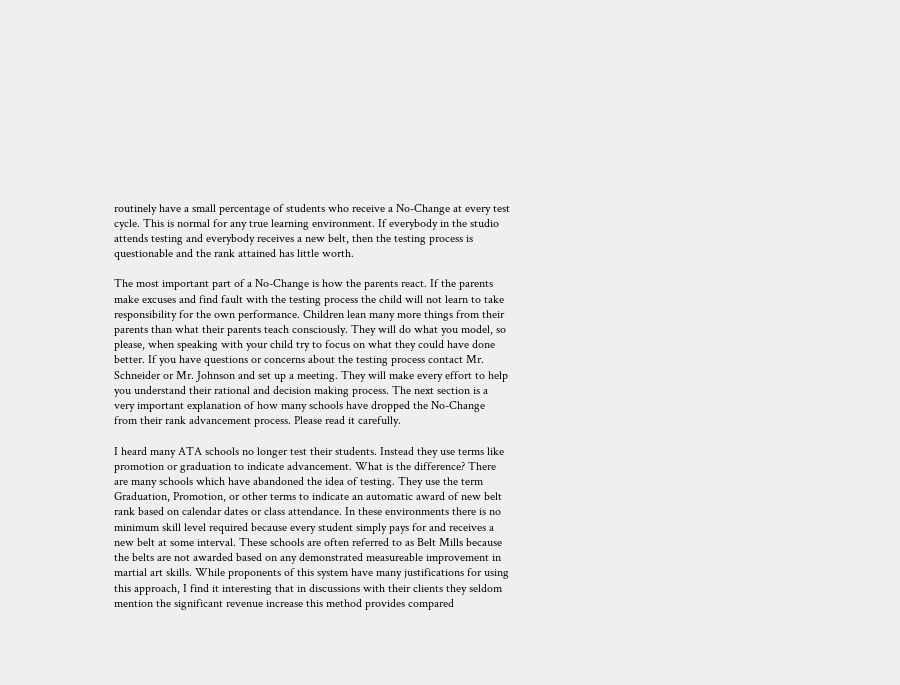routinely have a small percentage of students who receive a No-Change at every test cycle. This is normal for any true learning environment. If everybody in the studio attends testing and everybody receives a new belt, then the testing process is questionable and the rank attained has little worth.

The most important part of a No-Change is how the parents react. If the parents make excuses and find fault with the testing process the child will not learn to take responsibility for the own performance. Children lean many more things from their parents than what their parents teach consciously. They will do what you model, so please, when speaking with your child try to focus on what they could have done better. If you have questions or concerns about the testing process contact Mr. Schneider or Mr. Johnson and set up a meeting. They will make every effort to help you understand their rational and decision making process. The next section is a very important explanation of how many schools have dropped the No-Change from their rank advancement process. Please read it carefully.

I heard many ATA schools no longer test their students. Instead they use terms like promotion or graduation to indicate advancement. What is the difference? There are many schools which have abandoned the idea of testing. They use the term Graduation, Promotion, or other terms to indicate an automatic award of new belt rank based on calendar dates or class attendance. In these environments there is no minimum skill level required because every student simply pays for and receives a new belt at some interval. These schools are often referred to as Belt Mills because the belts are not awarded based on any demonstrated measureable improvement in martial art skills. While proponents of this system have many justifications for using this approach, I find it interesting that in discussions with their clients they seldom mention the significant revenue increase this method provides compared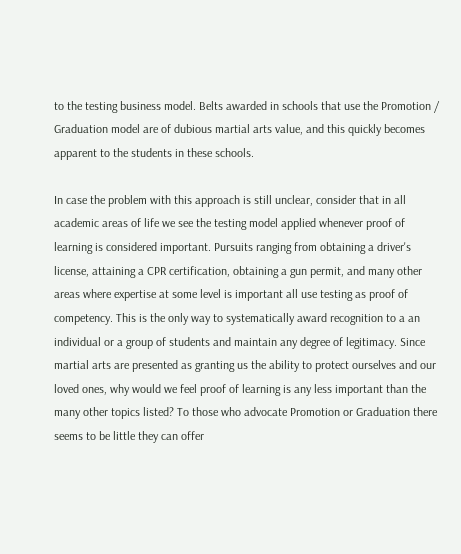to the testing business model. Belts awarded in schools that use the Promotion / Graduation model are of dubious martial arts value, and this quickly becomes apparent to the students in these schools.

In case the problem with this approach is still unclear, consider that in all academic areas of life we see the testing model applied whenever proof of learning is considered important. Pursuits ranging from obtaining a driver's license, attaining a CPR certification, obtaining a gun permit, and many other areas where expertise at some level is important all use testing as proof of competency. This is the only way to systematically award recognition to a an individual or a group of students and maintain any degree of legitimacy. Since martial arts are presented as granting us the ability to protect ourselves and our loved ones, why would we feel proof of learning is any less important than the many other topics listed? To those who advocate Promotion or Graduation there seems to be little they can offer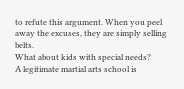to refute this argument. When you peel away the excuses, they are simply selling belts.
What about kids with special needs?
A legitimate martial arts school is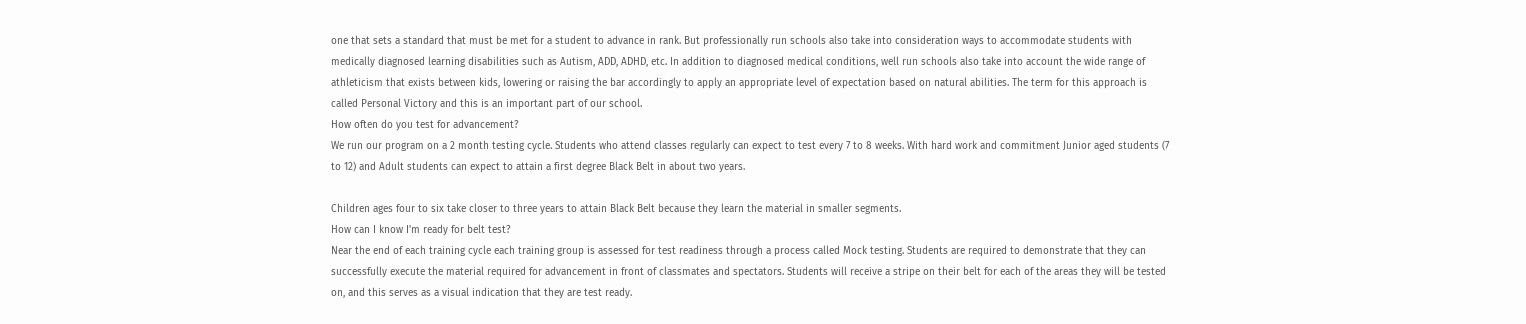one that sets a standard that must be met for a student to advance in rank. But professionally run schools also take into consideration ways to accommodate students with medically diagnosed learning disabilities such as Autism, ADD, ADHD, etc. In addition to diagnosed medical conditions, well run schools also take into account the wide range of athleticism that exists between kids, lowering or raising the bar accordingly to apply an appropriate level of expectation based on natural abilities. The term for this approach is called Personal Victory and this is an important part of our school.
How often do you test for advancement?
We run our program on a 2 month testing cycle. Students who attend classes regularly can expect to test every 7 to 8 weeks. With hard work and commitment Junior aged students (7 to 12) and Adult students can expect to attain a first degree Black Belt in about two years.

Children ages four to six take closer to three years to attain Black Belt because they learn the material in smaller segments.
How can I know I'm ready for belt test?
Near the end of each training cycle each training group is assessed for test readiness through a process called Mock testing. Students are required to demonstrate that they can successfully execute the material required for advancement in front of classmates and spectators. Students will receive a stripe on their belt for each of the areas they will be tested on, and this serves as a visual indication that they are test ready.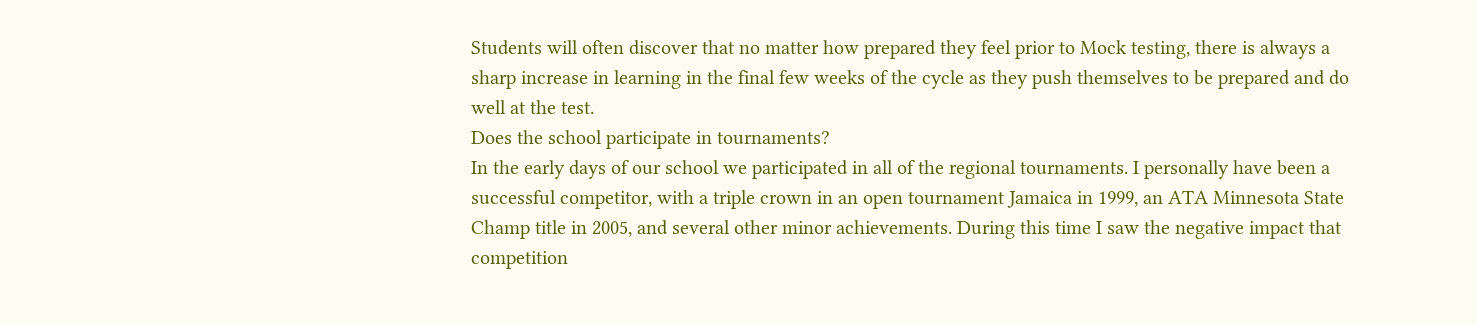Students will often discover that no matter how prepared they feel prior to Mock testing, there is always a sharp increase in learning in the final few weeks of the cycle as they push themselves to be prepared and do well at the test.
Does the school participate in tournaments?
In the early days of our school we participated in all of the regional tournaments. I personally have been a successful competitor, with a triple crown in an open tournament Jamaica in 1999, an ATA Minnesota State Champ title in 2005, and several other minor achievements. During this time I saw the negative impact that competition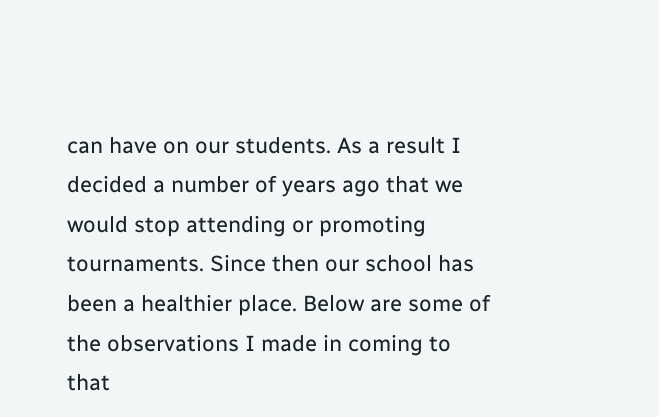can have on our students. As a result I decided a number of years ago that we would stop attending or promoting tournaments. Since then our school has been a healthier place. Below are some of the observations I made in coming to that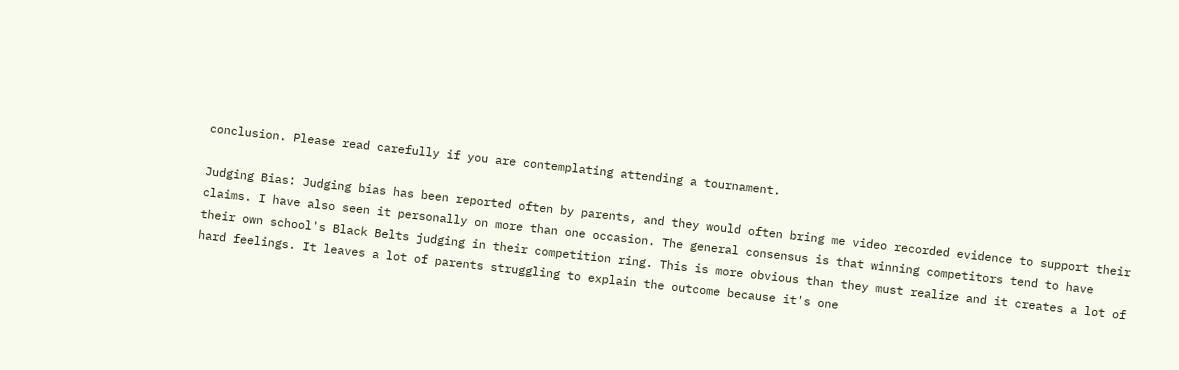conclusion. Please read carefully if you are contemplating attending a tournament.

Judging Bias: Judging bias has been reported often by parents, and they would often bring me video recorded evidence to support their claims. I have also seen it personally on more than one occasion. The general consensus is that winning competitors tend to have their own school's Black Belts judging in their competition ring. This is more obvious than they must realize and it creates a lot of hard feelings. It leaves a lot of parents struggling to explain the outcome because it's one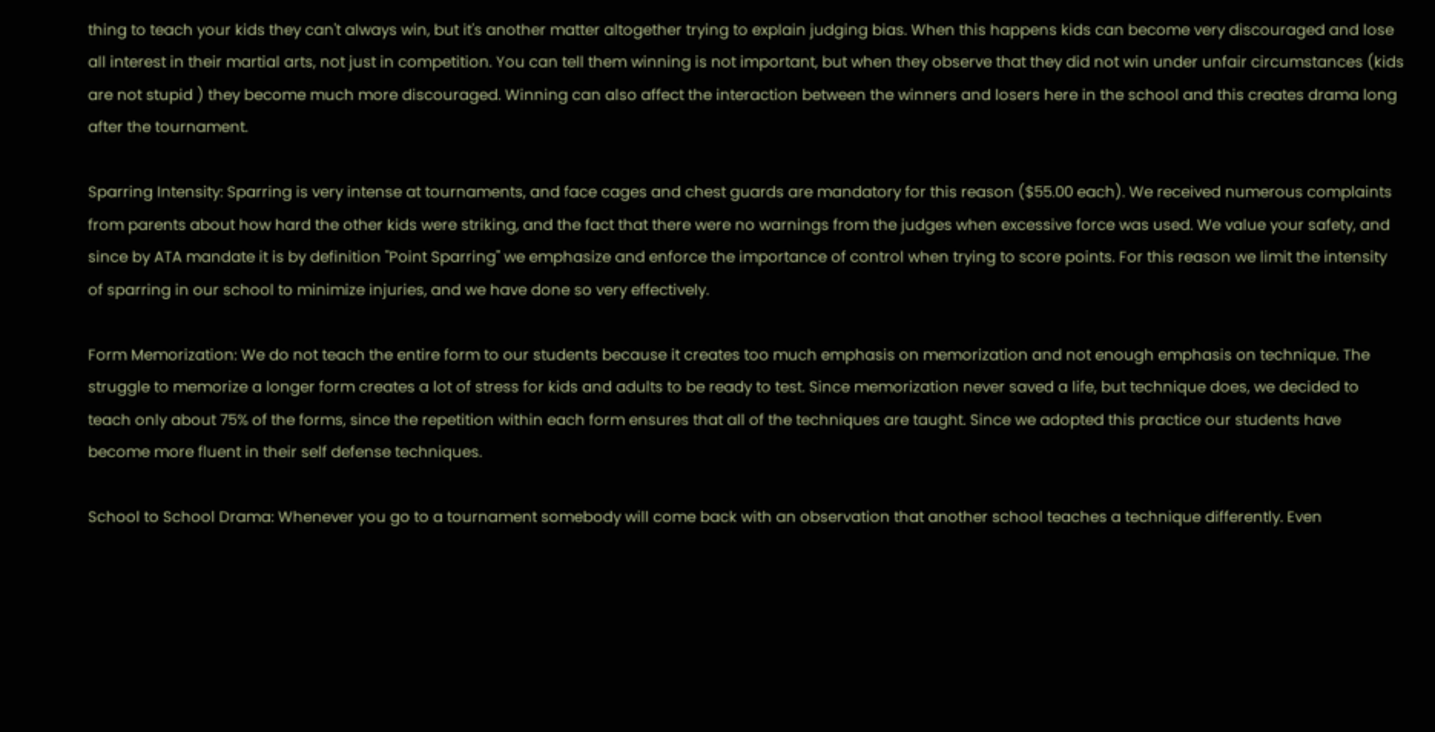thing to teach your kids they can't always win, but it's another matter altogether trying to explain judging bias. When this happens kids can become very discouraged and lose all interest in their martial arts, not just in competition. You can tell them winning is not important, but when they observe that they did not win under unfair circumstances (kids are not stupid ) they become much more discouraged. Winning can also affect the interaction between the winners and losers here in the school and this creates drama long after the tournament.

Sparring Intensity: Sparring is very intense at tournaments, and face cages and chest guards are mandatory for this reason ($55.00 each). We received numerous complaints from parents about how hard the other kids were striking, and the fact that there were no warnings from the judges when excessive force was used. We value your safety, and since by ATA mandate it is by definition "Point Sparring" we emphasize and enforce the importance of control when trying to score points. For this reason we limit the intensity of sparring in our school to minimize injuries, and we have done so very effectively.

Form Memorization: We do not teach the entire form to our students because it creates too much emphasis on memorization and not enough emphasis on technique. The struggle to memorize a longer form creates a lot of stress for kids and adults to be ready to test. Since memorization never saved a life, but technique does, we decided to teach only about 75% of the forms, since the repetition within each form ensures that all of the techniques are taught. Since we adopted this practice our students have become more fluent in their self defense techniques.

School to School Drama: Whenever you go to a tournament somebody will come back with an observation that another school teaches a technique differently. Even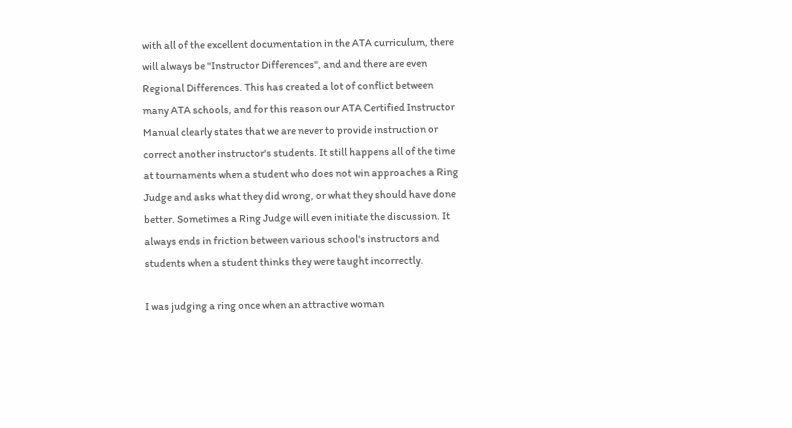with all of the excellent documentation in the ATA curriculum, there will always be "Instructor Differences", and and there are even Regional Differences. This has created a lot of conflict between many ATA schools, and for this reason our ATA Certified Instructor Manual clearly states that we are never to provide instruction or correct another instructor's students. It still happens all of the time at tournaments when a student who does not win approaches a Ring Judge and asks what they did wrong, or what they should have done better. Sometimes a Ring Judge will even initiate the discussion. It always ends in friction between various school's instructors and students when a student thinks they were taught incorrectly.

I was judging a ring once when an attractive woman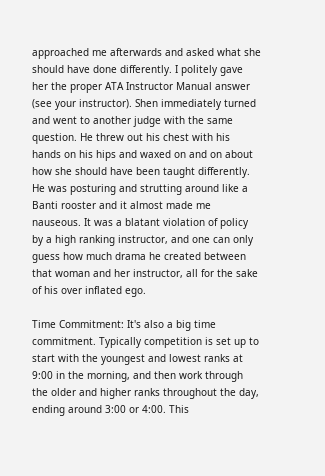approached me afterwards and asked what she should have done differently. I politely gave her the proper ATA Instructor Manual answer (see your instructor). Shen immediately turned and went to another judge with the same question. He threw out his chest with his hands on his hips and waxed on and on about how she should have been taught differently. He was posturing and strutting around like a Banti rooster and it almost made me nauseous. It was a blatant violation of policy by a high ranking instructor, and one can only guess how much drama he created between that woman and her instructor, all for the sake of his over inflated ego.

Time Commitment: It's also a big time commitment. Typically competition is set up to start with the youngest and lowest ranks at 9:00 in the morning, and then work through the older and higher ranks throughout the day, ending around 3:00 or 4:00. This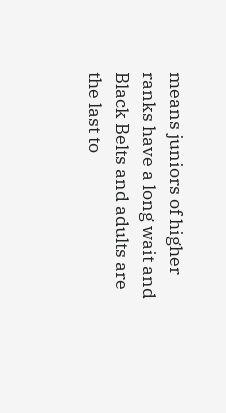means juniors of higher ranks have a long wait and Black Belts and adults are the last to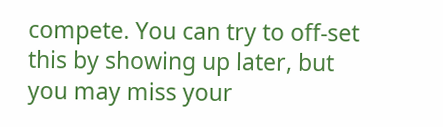compete. You can try to off-set this by showing up later, but you may miss your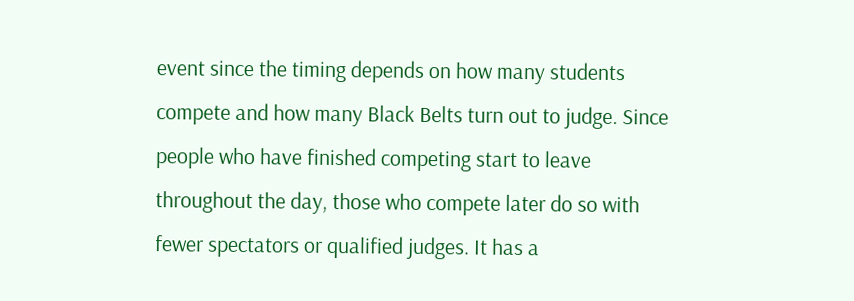event since the timing depends on how many students compete and how many Black Belts turn out to judge. Since people who have finished competing start to leave throughout the day, those who compete later do so with fewer spectators or qualified judges. It has a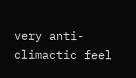very anti-climactic feel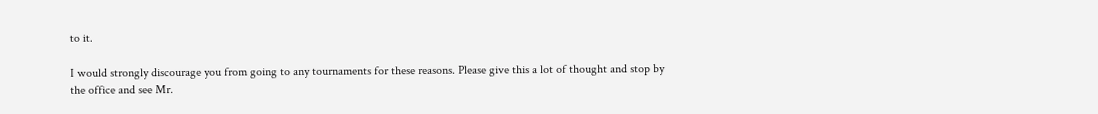to it.

I would strongly discourage you from going to any tournaments for these reasons. Please give this a lot of thought and stop by the office and see Mr.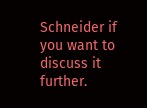Schneider if you want to discuss it further.